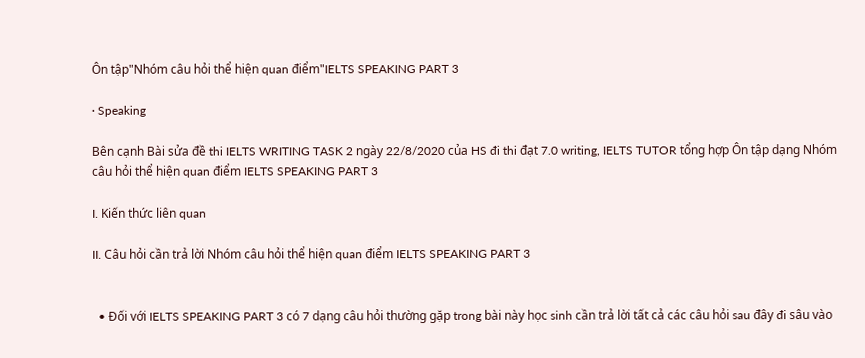Ôn tập"Nhóm câu hỏi thể hiện quan điểm"IELTS SPEAKING PART 3

· Speaking

Bên cạnh Bài sửa đề thi IELTS WRITING TASK 2 ngày 22/8/2020 của HS đi thi đạt 7.0 writing, IELTS TUTOR tổng hợp Ôn tập dạng Nhóm câu hỏi thể hiện quan điểm IELTS SPEAKING PART 3

I. Kiến thức liên quan

II. Câu hỏi cần trả lời Nhóm câu hỏi thể hiện quan điểm IELTS SPEAKING PART 3


  • Đối với IELTS SPEAKING PART 3 có 7 dạng câu hỏi thường gặp trong bài này học sinh cần trả lời tất cả các câu hỏi sau đây đi sâu vào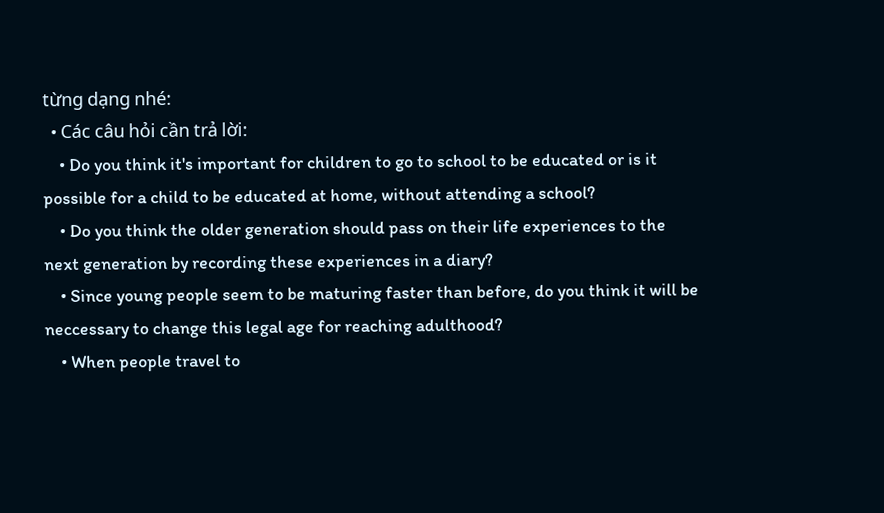từng dạng nhé:
  • Các câu hỏi cần trả lời:
    • Do you think it's important for children to go to school to be educated or is it possible for a child to be educated at home, without attending a school?
    • Do you think the older generation should pass on their life experiences to the next generation by recording these experiences in a diary?
    • Since young people seem to be maturing faster than before, do you think it will be neccessary to change this legal age for reaching adulthood?
    • When people travel to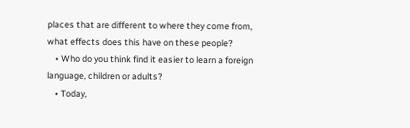places that are different to where they come from, what effects does this have on these people?
    • Who do you think find it easier to learn a foreign language, children or adults?
    • Today,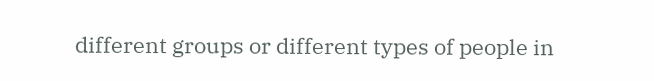different groups or different types of people in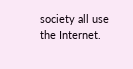society all use the Internet.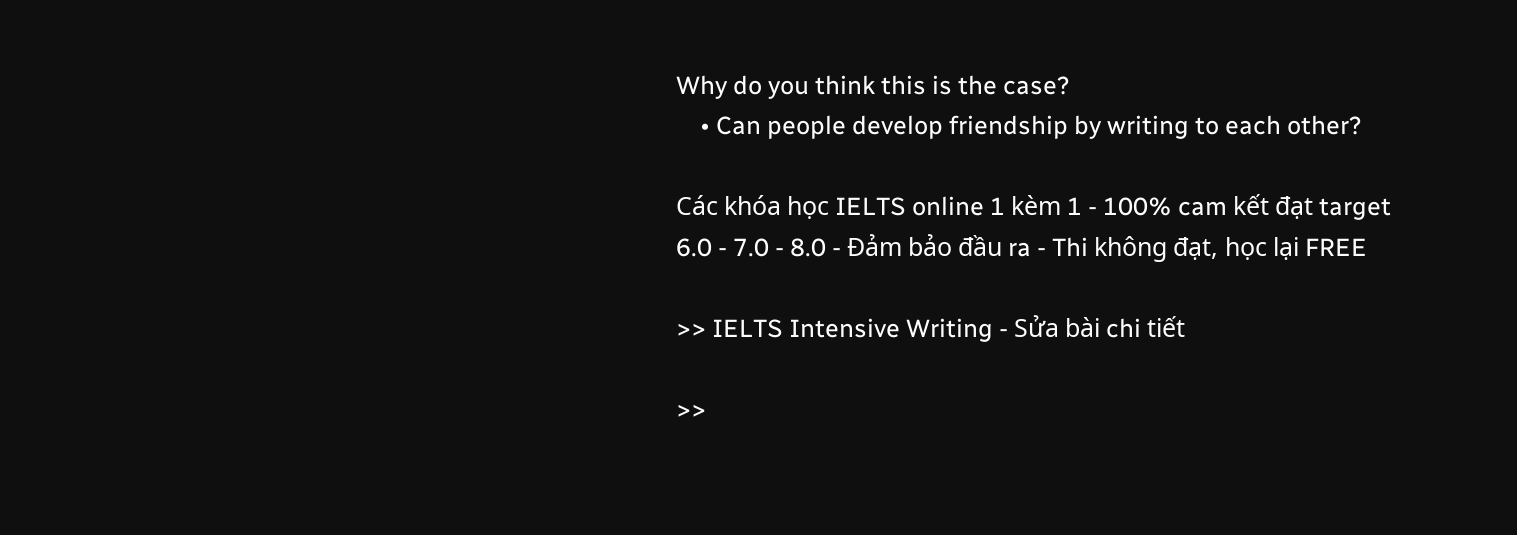Why do you think this is the case?
    • Can people develop friendship by writing to each other?

Các khóa học IELTS online 1 kèm 1 - 100% cam kết đạt target 6.0 - 7.0 - 8.0 - Đảm bảo đầu ra - Thi không đạt, học lại FREE

>> IELTS Intensive Writing - Sửa bài chi tiết

>>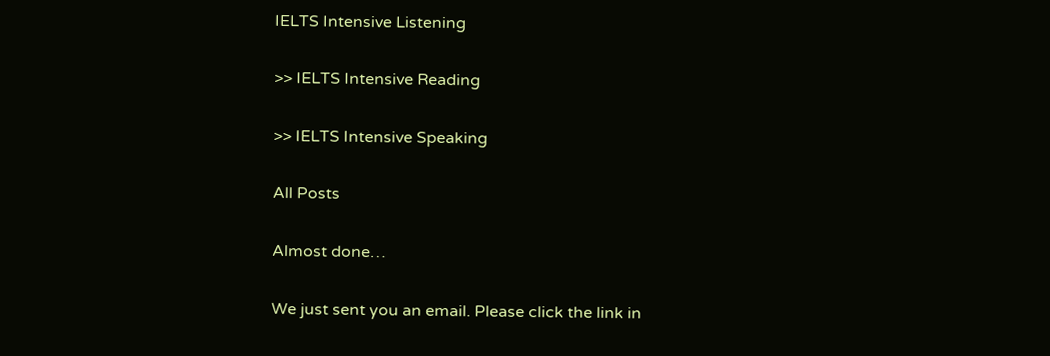IELTS Intensive Listening

>> IELTS Intensive Reading

>> IELTS Intensive Speaking

All Posts

Almost done…

We just sent you an email. Please click the link in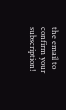the email to confirm your subscription!